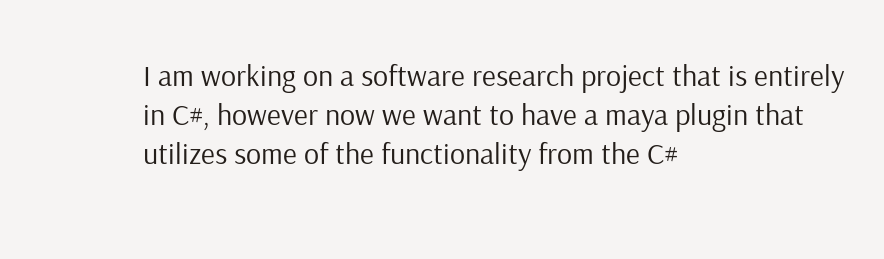I am working on a software research project that is entirely in C#, however now we want to have a maya plugin that utilizes some of the functionality from the C#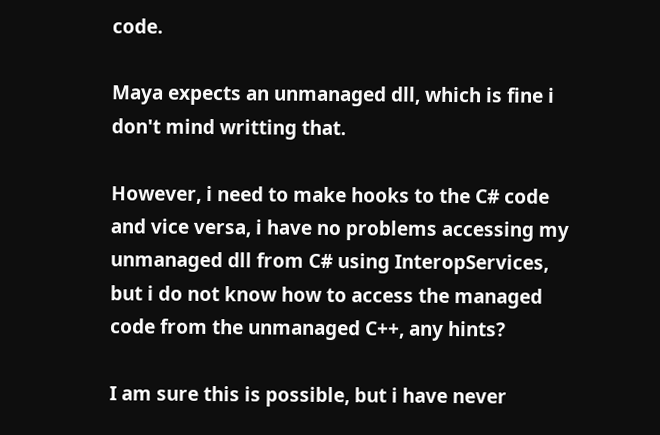code.

Maya expects an unmanaged dll, which is fine i don't mind writting that.

However, i need to make hooks to the C# code and vice versa, i have no problems accessing my unmanaged dll from C# using InteropServices,  but i do not know how to access the managed code from the unmanaged C++, any hints?

I am sure this is possible, but i have never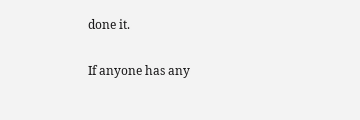done it.

If anyone has any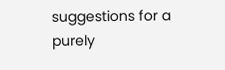suggestions for a purely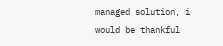managed solution, i would be thankful